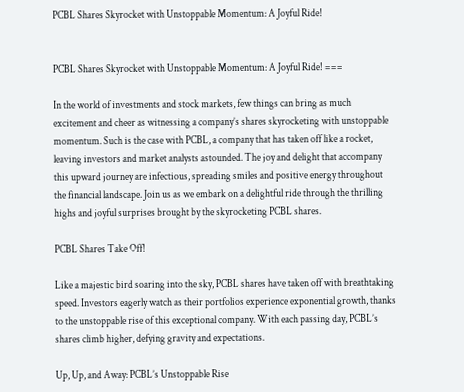PCBL Shares Skyrocket with Unstoppable Momentum: A Joyful Ride!


PCBL Shares Skyrocket with Unstoppable Momentum: A Joyful Ride! ===

In the world of investments and stock markets, few things can bring as much excitement and cheer as witnessing a company’s shares skyrocketing with unstoppable momentum. Such is the case with PCBL, a company that has taken off like a rocket, leaving investors and market analysts astounded. The joy and delight that accompany this upward journey are infectious, spreading smiles and positive energy throughout the financial landscape. Join us as we embark on a delightful ride through the thrilling highs and joyful surprises brought by the skyrocketing PCBL shares.

PCBL Shares Take Off!

Like a majestic bird soaring into the sky, PCBL shares have taken off with breathtaking speed. Investors eagerly watch as their portfolios experience exponential growth, thanks to the unstoppable rise of this exceptional company. With each passing day, PCBL’s shares climb higher, defying gravity and expectations.

Up, Up, and Away: PCBL’s Unstoppable Rise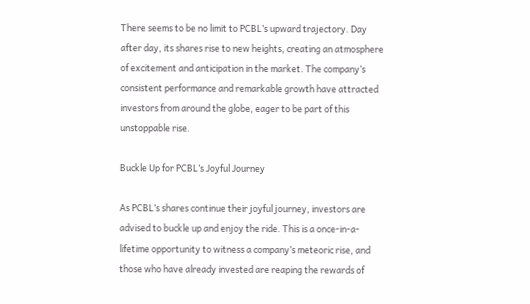There seems to be no limit to PCBL’s upward trajectory. Day after day, its shares rise to new heights, creating an atmosphere of excitement and anticipation in the market. The company’s consistent performance and remarkable growth have attracted investors from around the globe, eager to be part of this unstoppable rise.

Buckle Up for PCBL’s Joyful Journey

As PCBL’s shares continue their joyful journey, investors are advised to buckle up and enjoy the ride. This is a once-in-a-lifetime opportunity to witness a company’s meteoric rise, and those who have already invested are reaping the rewards of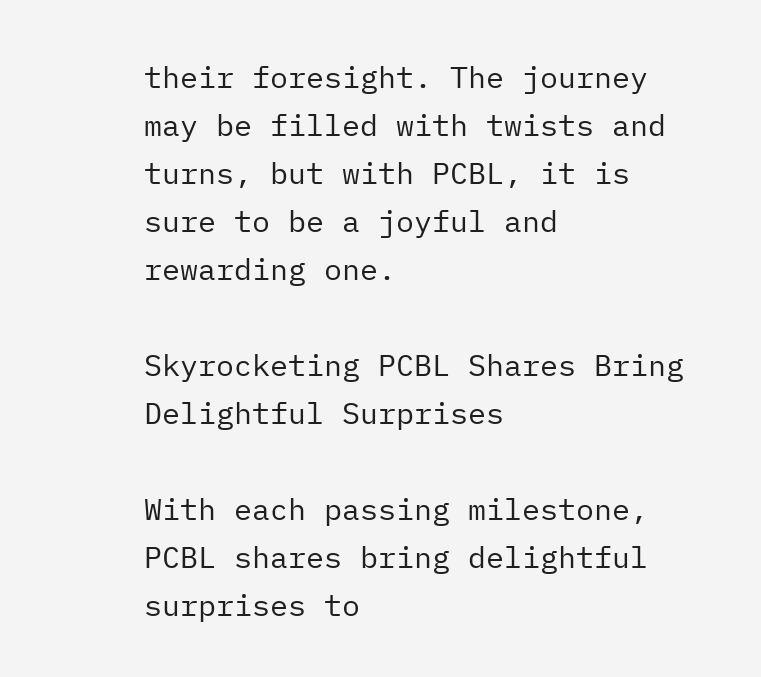their foresight. The journey may be filled with twists and turns, but with PCBL, it is sure to be a joyful and rewarding one.

Skyrocketing PCBL Shares Bring Delightful Surprises

With each passing milestone, PCBL shares bring delightful surprises to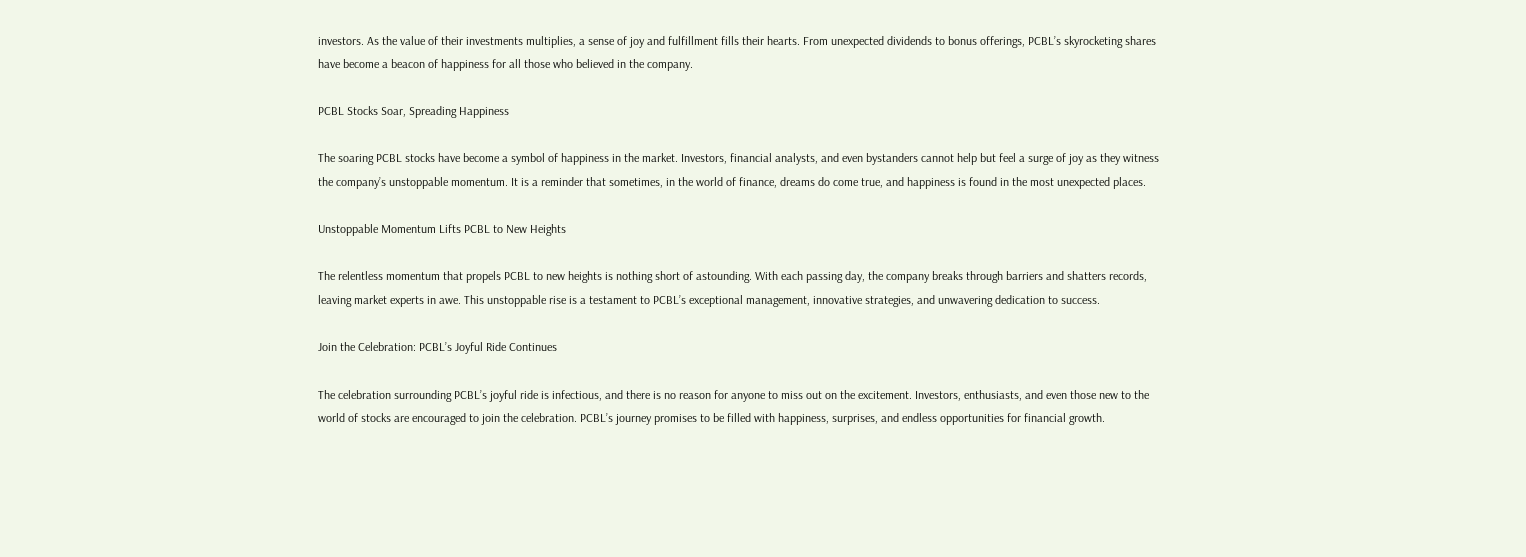investors. As the value of their investments multiplies, a sense of joy and fulfillment fills their hearts. From unexpected dividends to bonus offerings, PCBL’s skyrocketing shares have become a beacon of happiness for all those who believed in the company.

PCBL Stocks Soar, Spreading Happiness

The soaring PCBL stocks have become a symbol of happiness in the market. Investors, financial analysts, and even bystanders cannot help but feel a surge of joy as they witness the company’s unstoppable momentum. It is a reminder that sometimes, in the world of finance, dreams do come true, and happiness is found in the most unexpected places.

Unstoppable Momentum Lifts PCBL to New Heights

The relentless momentum that propels PCBL to new heights is nothing short of astounding. With each passing day, the company breaks through barriers and shatters records, leaving market experts in awe. This unstoppable rise is a testament to PCBL’s exceptional management, innovative strategies, and unwavering dedication to success.

Join the Celebration: PCBL’s Joyful Ride Continues

The celebration surrounding PCBL’s joyful ride is infectious, and there is no reason for anyone to miss out on the excitement. Investors, enthusiasts, and even those new to the world of stocks are encouraged to join the celebration. PCBL’s journey promises to be filled with happiness, surprises, and endless opportunities for financial growth.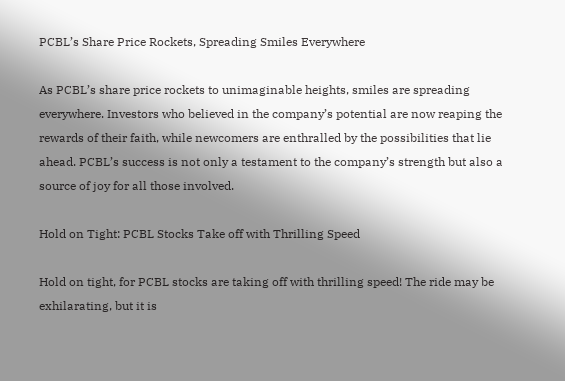PCBL’s Share Price Rockets, Spreading Smiles Everywhere

As PCBL’s share price rockets to unimaginable heights, smiles are spreading everywhere. Investors who believed in the company’s potential are now reaping the rewards of their faith, while newcomers are enthralled by the possibilities that lie ahead. PCBL’s success is not only a testament to the company’s strength but also a source of joy for all those involved.

Hold on Tight: PCBL Stocks Take off with Thrilling Speed

Hold on tight, for PCBL stocks are taking off with thrilling speed! The ride may be exhilarating, but it is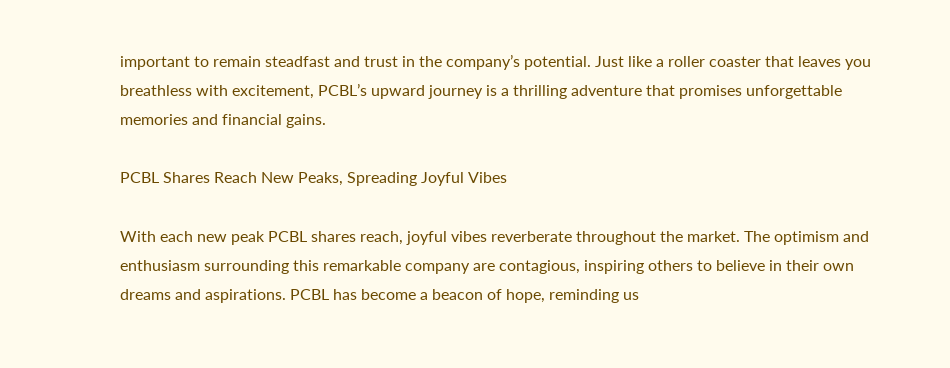important to remain steadfast and trust in the company’s potential. Just like a roller coaster that leaves you breathless with excitement, PCBL’s upward journey is a thrilling adventure that promises unforgettable memories and financial gains.

PCBL Shares Reach New Peaks, Spreading Joyful Vibes

With each new peak PCBL shares reach, joyful vibes reverberate throughout the market. The optimism and enthusiasm surrounding this remarkable company are contagious, inspiring others to believe in their own dreams and aspirations. PCBL has become a beacon of hope, reminding us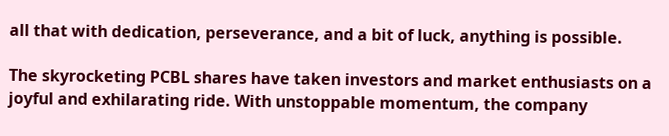all that with dedication, perseverance, and a bit of luck, anything is possible.

The skyrocketing PCBL shares have taken investors and market enthusiasts on a joyful and exhilarating ride. With unstoppable momentum, the company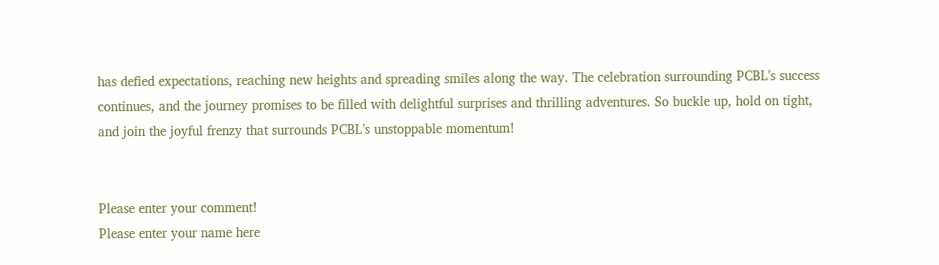has defied expectations, reaching new heights and spreading smiles along the way. The celebration surrounding PCBL’s success continues, and the journey promises to be filled with delightful surprises and thrilling adventures. So buckle up, hold on tight, and join the joyful frenzy that surrounds PCBL’s unstoppable momentum!


Please enter your comment!
Please enter your name here